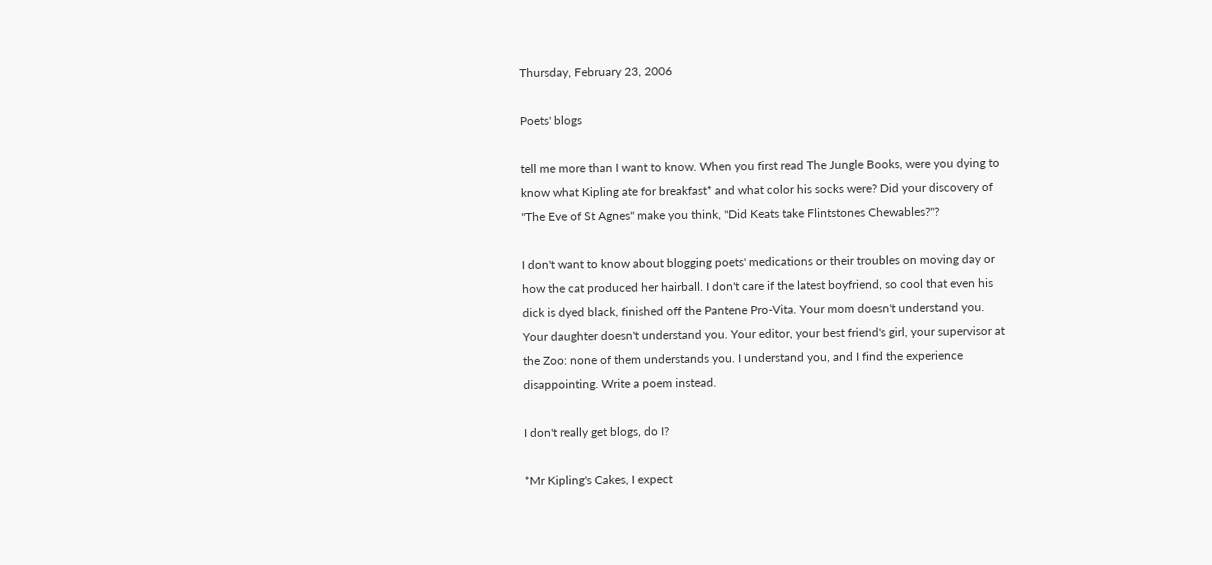Thursday, February 23, 2006

Poets' blogs

tell me more than I want to know. When you first read The Jungle Books, were you dying to know what Kipling ate for breakfast* and what color his socks were? Did your discovery of "The Eve of St Agnes" make you think, "Did Keats take Flintstones Chewables?"?

I don't want to know about blogging poets' medications or their troubles on moving day or how the cat produced her hairball. I don't care if the latest boyfriend, so cool that even his dick is dyed black, finished off the Pantene Pro-Vita. Your mom doesn't understand you. Your daughter doesn't understand you. Your editor, your best friend's girl, your supervisor at the Zoo: none of them understands you. I understand you, and I find the experience disappointing. Write a poem instead.

I don't really get blogs, do I?

*Mr Kipling's Cakes, I expect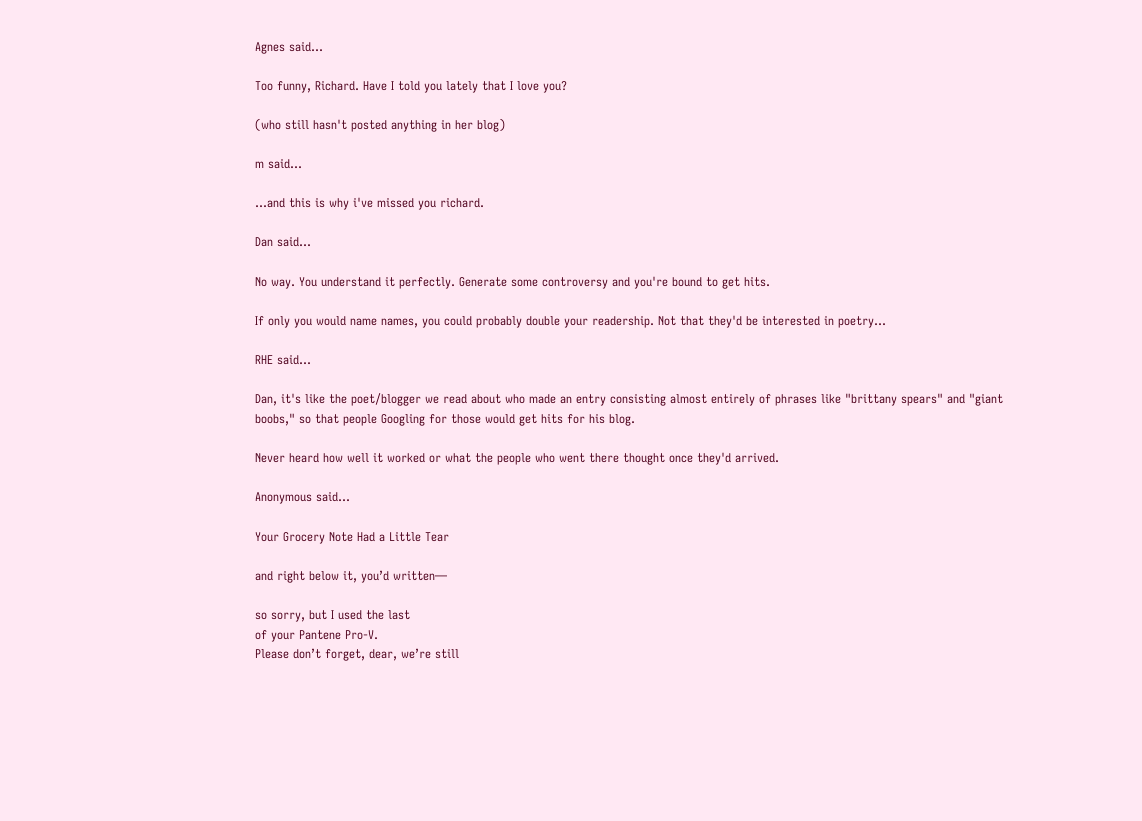Agnes said...

Too funny, Richard. Have I told you lately that I love you?

(who still hasn't posted anything in her blog)

m said...

...and this is why i've missed you richard.

Dan said...

No way. You understand it perfectly. Generate some controversy and you're bound to get hits.

If only you would name names, you could probably double your readership. Not that they'd be interested in poetry...

RHE said...

Dan, it's like the poet/blogger we read about who made an entry consisting almost entirely of phrases like "brittany spears" and "giant boobs," so that people Googling for those would get hits for his blog.

Never heard how well it worked or what the people who went there thought once they'd arrived.

Anonymous said...

Your Grocery Note Had a Little Tear

and right below it, you’d written—

so sorry, but I used the last
of your Pantene Pro-V.
Please don’t forget, dear, we’re still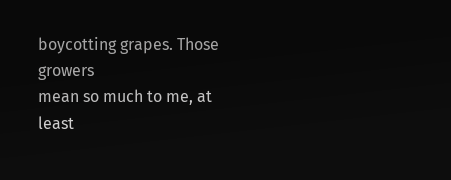boycotting grapes. Those growers
mean so much to me, at least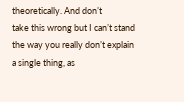theoretically. And don’t
take this wrong but I can’t stand
the way you really don’t explain
a single thing, as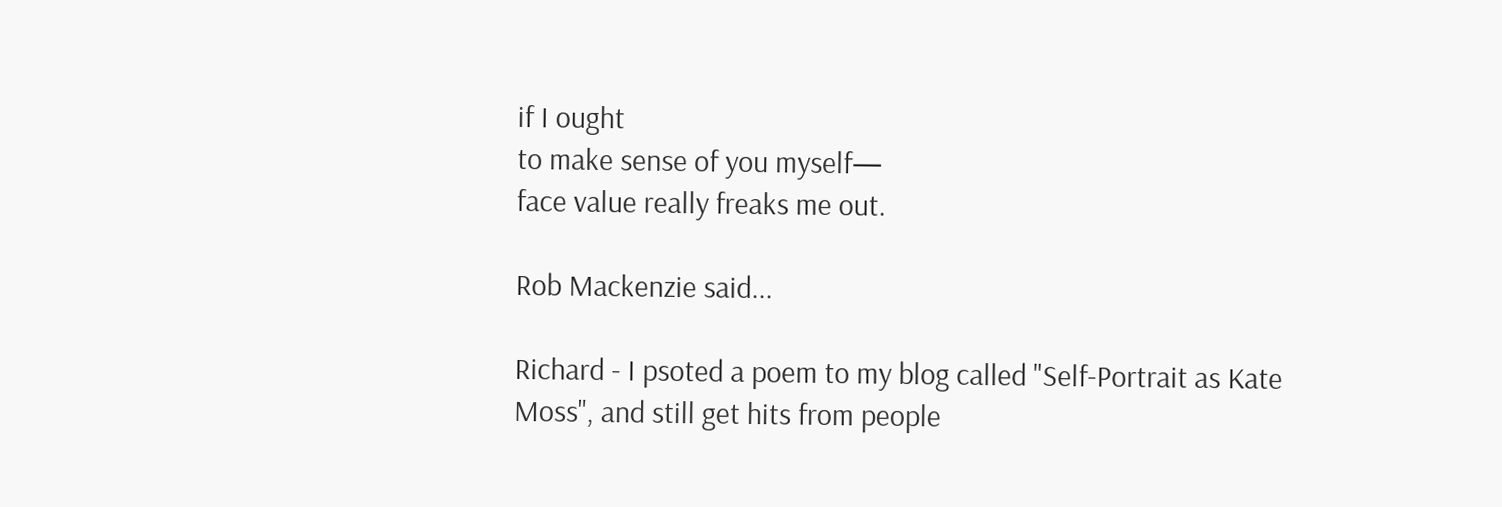if I ought
to make sense of you myself—
face value really freaks me out.

Rob Mackenzie said...

Richard - I psoted a poem to my blog called "Self-Portrait as Kate Moss", and still get hits from people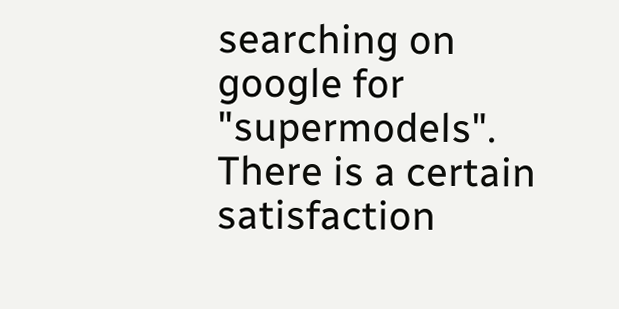searching on google for "supermodels". There is a certain satisfaction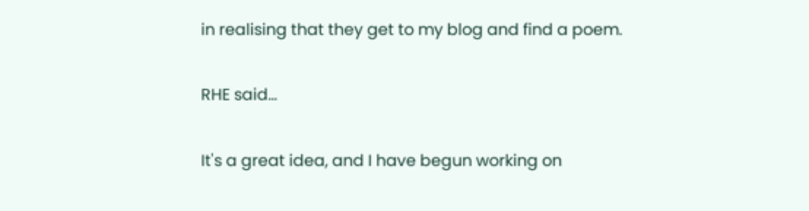in realising that they get to my blog and find a poem.

RHE said...

It's a great idea, and I have begun working on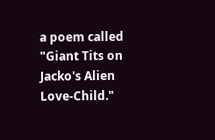a poem called "Giant Tits on Jacko's Alien Love-Child."